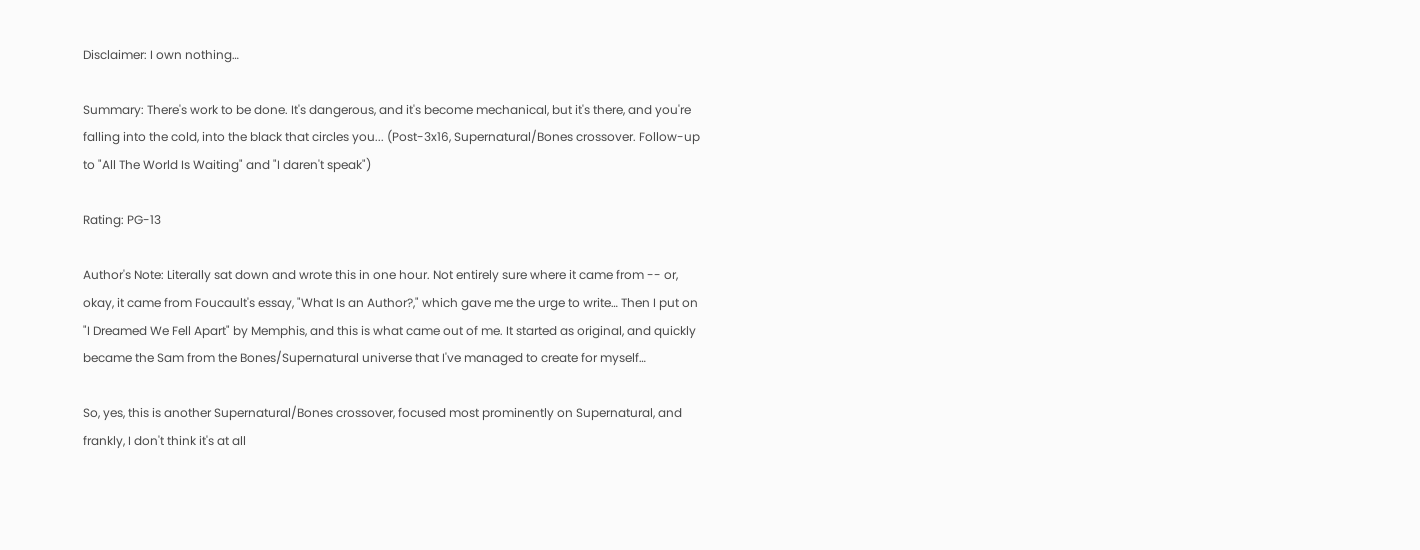Disclaimer: I own nothing…

Summary: There's work to be done. It's dangerous, and it's become mechanical, but it's there, and you're falling into the cold, into the black that circles you... (Post-3x16, Supernatural/Bones crossover. Follow-up to "All The World Is Waiting" and "I daren't speak")

Rating: PG-13

Author's Note: Literally sat down and wrote this in one hour. Not entirely sure where it came from -- or, okay, it came from Foucault's essay, "What Is an Author?," which gave me the urge to write… Then I put on "I Dreamed We Fell Apart" by Memphis, and this is what came out of me. It started as original, and quickly became the Sam from the Bones/Supernatural universe that I've managed to create for myself…

So, yes, this is another Supernatural/Bones crossover, focused most prominently on Supernatural, and frankly, I don't think it's at all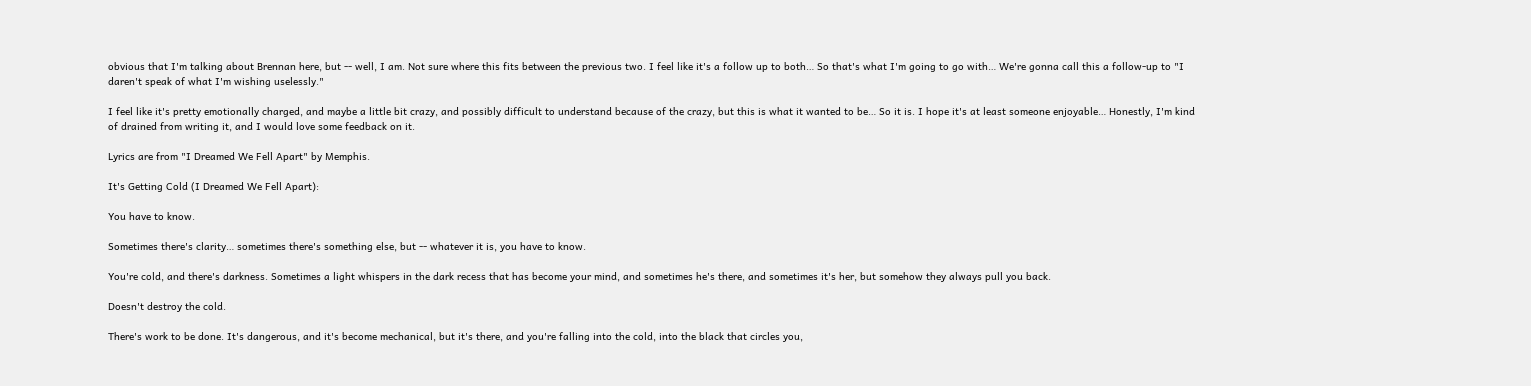obvious that I'm talking about Brennan here, but -- well, I am. Not sure where this fits between the previous two. I feel like it's a follow up to both… So that's what I'm going to go with… We're gonna call this a follow-up to "I daren't speak of what I'm wishing uselessly."

I feel like it's pretty emotionally charged, and maybe a little bit crazy, and possibly difficult to understand because of the crazy, but this is what it wanted to be… So it is. I hope it's at least someone enjoyable… Honestly, I'm kind of drained from writing it, and I would love some feedback on it.

Lyrics are from "I Dreamed We Fell Apart" by Memphis.

It's Getting Cold (I Dreamed We Fell Apart):

You have to know.

Sometimes there's clarity… sometimes there's something else, but -- whatever it is, you have to know.

You're cold, and there's darkness. Sometimes a light whispers in the dark recess that has become your mind, and sometimes he's there, and sometimes it's her, but somehow they always pull you back.

Doesn't destroy the cold.

There's work to be done. It's dangerous, and it's become mechanical, but it's there, and you're falling into the cold, into the black that circles you,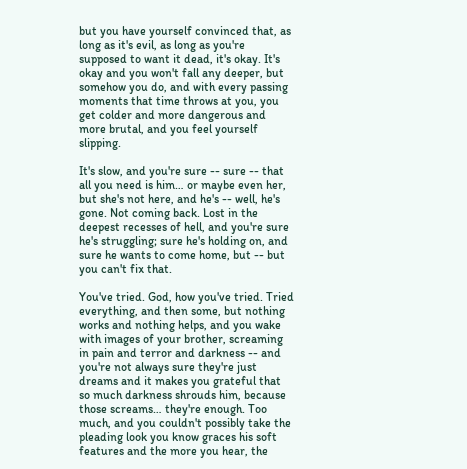but you have yourself convinced that, as long as it's evil, as long as you're supposed to want it dead, it's okay. It's okay and you won't fall any deeper, but somehow you do, and with every passing moments that time throws at you, you get colder and more dangerous and more brutal, and you feel yourself slipping.

It's slow, and you're sure -- sure -- that all you need is him… or maybe even her, but she's not here, and he's -- well, he's gone. Not coming back. Lost in the deepest recesses of hell, and you're sure he's struggling; sure he's holding on, and sure he wants to come home, but -- but you can't fix that.

You've tried. God, how you've tried. Tried everything, and then some, but nothing works and nothing helps, and you wake with images of your brother, screaming in pain and terror and darkness -- and you're not always sure they're just dreams and it makes you grateful that so much darkness shrouds him, because those screams… they're enough. Too much, and you couldn't possibly take the pleading look you know graces his soft features and the more you hear, the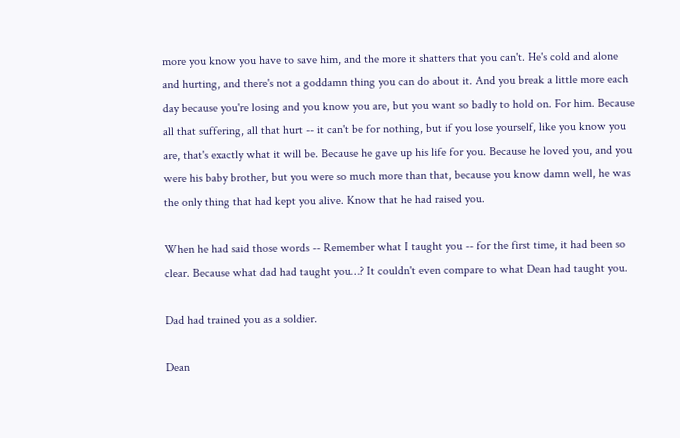more you know you have to save him, and the more it shatters that you can't. He's cold and alone and hurting, and there's not a goddamn thing you can do about it. And you break a little more each day because you're losing and you know you are, but you want so badly to hold on. For him. Because all that suffering, all that hurt -- it can't be for nothing, but if you lose yourself, like you know you are, that's exactly what it will be. Because he gave up his life for you. Because he loved you, and you were his baby brother, but you were so much more than that, because you know damn well, he was the only thing that had kept you alive. Know that he had raised you.

When he had said those words -- Remember what I taught you -- for the first time, it had been so clear. Because what dad had taught you…? It couldn't even compare to what Dean had taught you.

Dad had trained you as a soldier.

Dean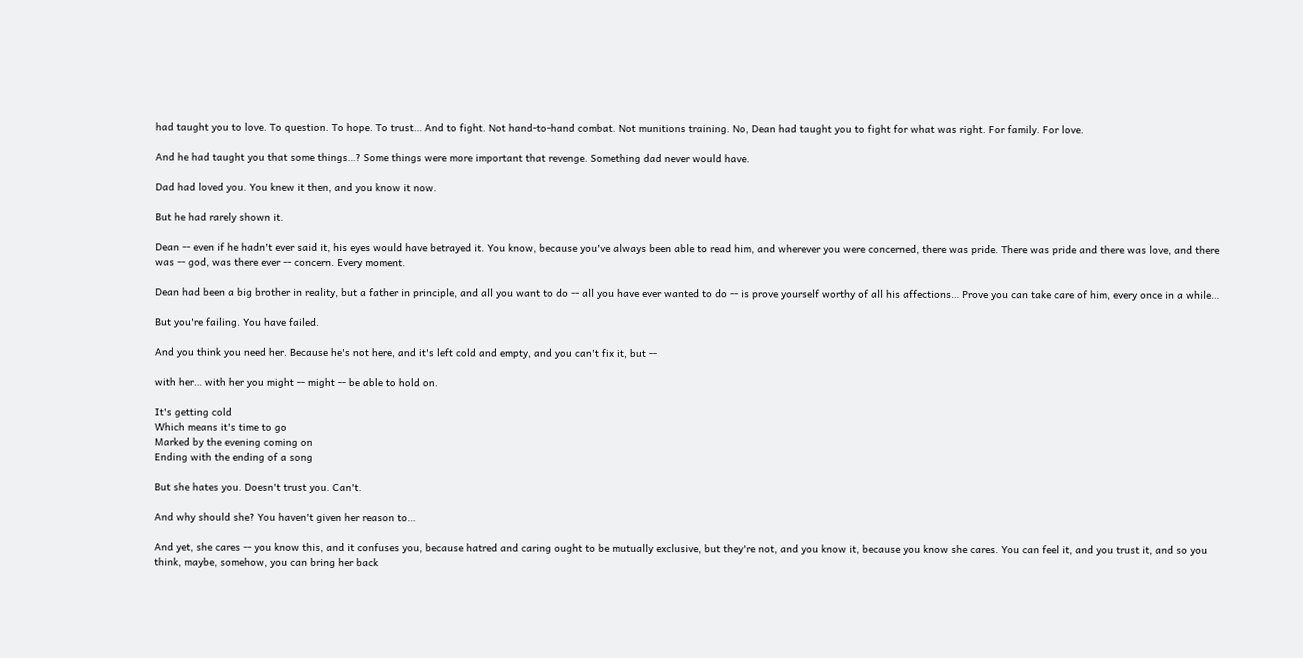had taught you to love. To question. To hope. To trust… And to fight. Not hand-to-hand combat. Not munitions training. No, Dean had taught you to fight for what was right. For family. For love.

And he had taught you that some things…? Some things were more important that revenge. Something dad never would have.

Dad had loved you. You knew it then, and you know it now.

But he had rarely shown it.

Dean -- even if he hadn't ever said it, his eyes would have betrayed it. You know, because you've always been able to read him, and wherever you were concerned, there was pride. There was pride and there was love, and there was -- god, was there ever -- concern. Every moment.

Dean had been a big brother in reality, but a father in principle, and all you want to do -- all you have ever wanted to do -- is prove yourself worthy of all his affections… Prove you can take care of him, every once in a while…

But you're failing. You have failed.

And you think you need her. Because he's not here, and it's left cold and empty, and you can't fix it, but --

with her… with her you might -- might -- be able to hold on.

It's getting cold
Which means it's time to go
Marked by the evening coming on
Ending with the ending of a song

But she hates you. Doesn't trust you. Can't.

And why should she? You haven't given her reason to…

And yet, she cares -- you know this, and it confuses you, because hatred and caring ought to be mutually exclusive, but they're not, and you know it, because you know she cares. You can feel it, and you trust it, and so you think, maybe, somehow, you can bring her back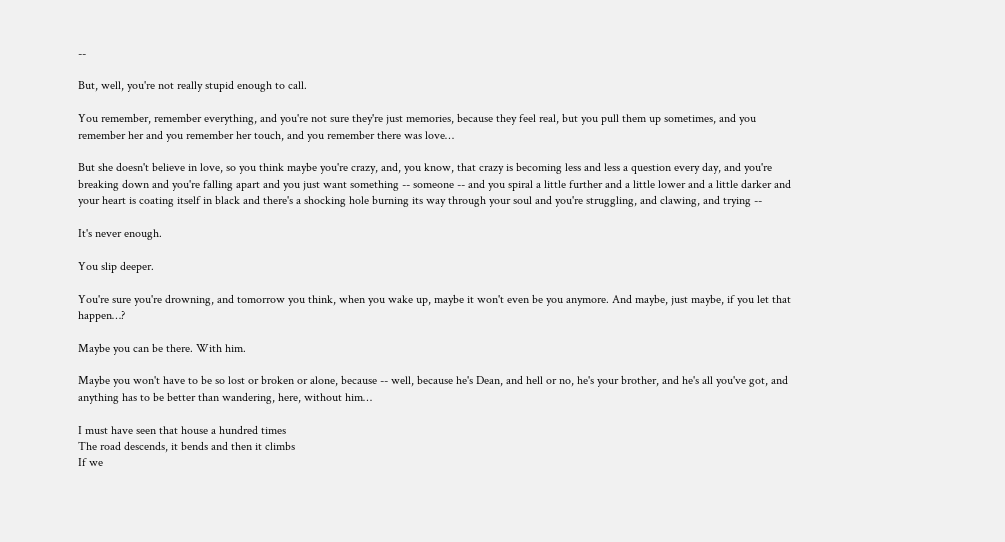--

But, well, you're not really stupid enough to call.

You remember, remember everything, and you're not sure they're just memories, because they feel real, but you pull them up sometimes, and you remember her and you remember her touch, and you remember there was love…

But she doesn't believe in love, so you think maybe you're crazy, and, you know, that crazy is becoming less and less a question every day, and you're breaking down and you're falling apart and you just want something -- someone -- and you spiral a little further and a little lower and a little darker and your heart is coating itself in black and there's a shocking hole burning its way through your soul and you're struggling, and clawing, and trying --

It's never enough.

You slip deeper.

You're sure you're drowning, and tomorrow you think, when you wake up, maybe it won't even be you anymore. And maybe, just maybe, if you let that happen…?

Maybe you can be there. With him.

Maybe you won't have to be so lost or broken or alone, because -- well, because he's Dean, and hell or no, he's your brother, and he's all you've got, and anything has to be better than wandering, here, without him…

I must have seen that house a hundred times
The road descends, it bends and then it climbs
If we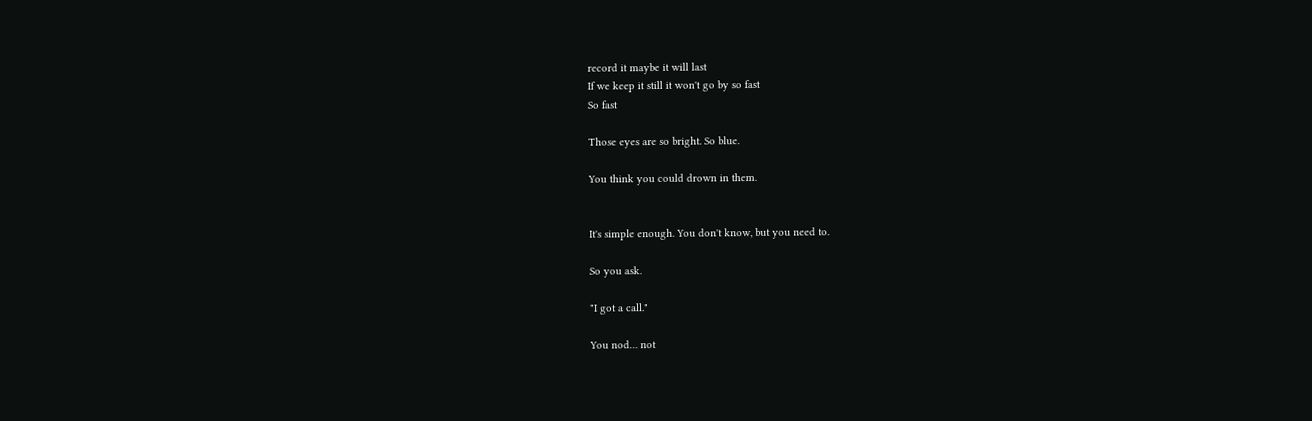record it maybe it will last
If we keep it still it won't go by so fast
So fast

Those eyes are so bright. So blue.

You think you could drown in them.


It's simple enough. You don't know, but you need to.

So you ask.

"I got a call."

You nod… not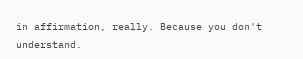in affirmation, really. Because you don't understand.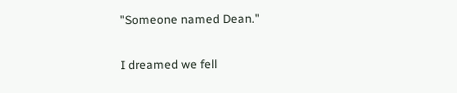"Someone named Dean."

I dreamed we fell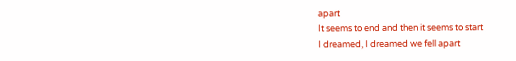apart
It seems to end and then it seems to start
I dreamed, I dreamed we fell apart